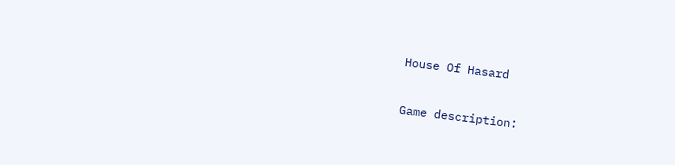House Of Hasard

Game description: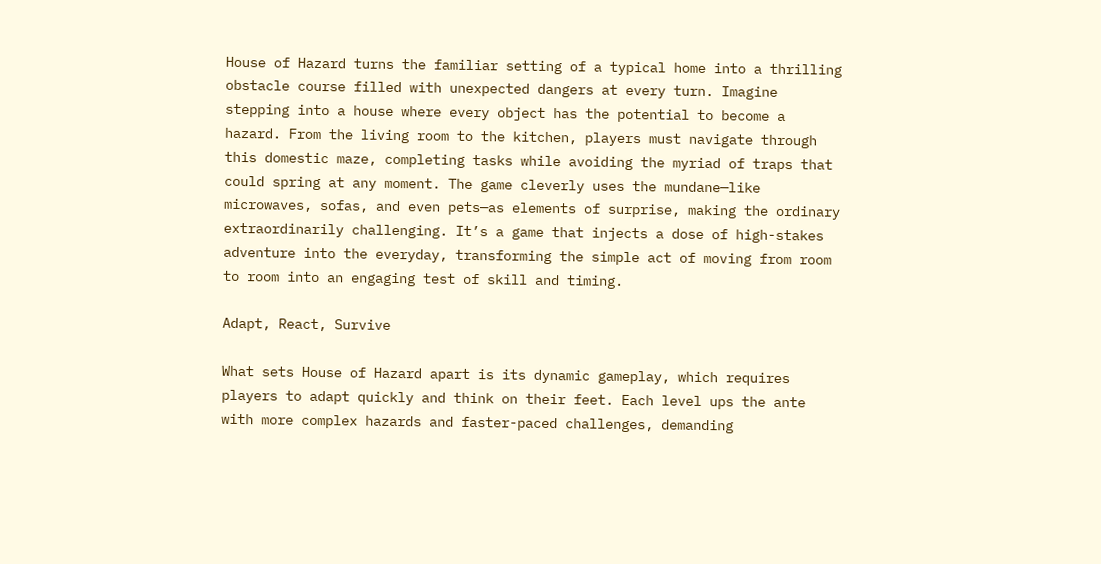House of Hazard turns the familiar setting of a typical home into a thrilling obstacle course filled with unexpected dangers at every turn. Imagine stepping into a house where every object has the potential to become a hazard. From the living room to the kitchen, players must navigate through this domestic maze, completing tasks while avoiding the myriad of traps that could spring at any moment. The game cleverly uses the mundane—like microwaves, sofas, and even pets—as elements of surprise, making the ordinary extraordinarily challenging. It’s a game that injects a dose of high-stakes adventure into the everyday, transforming the simple act of moving from room to room into an engaging test of skill and timing.

Adapt, React, Survive

What sets House of Hazard apart is its dynamic gameplay, which requires players to adapt quickly and think on their feet. Each level ups the ante with more complex hazards and faster-paced challenges, demanding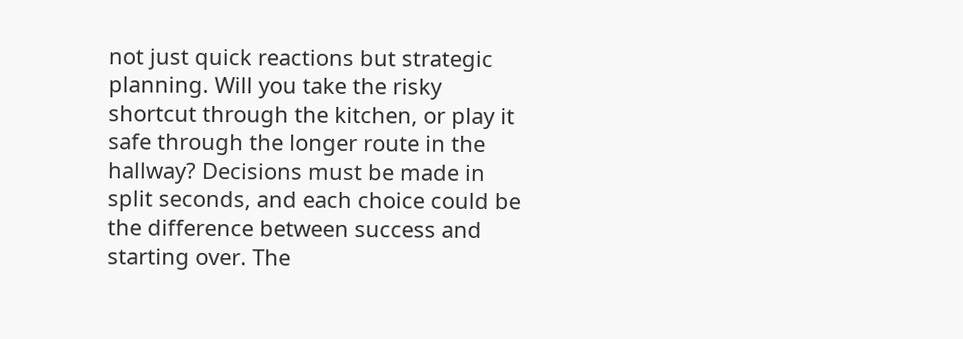not just quick reactions but strategic planning. Will you take the risky shortcut through the kitchen, or play it safe through the longer route in the hallway? Decisions must be made in split seconds, and each choice could be the difference between success and starting over. The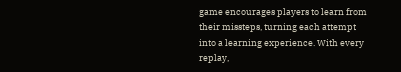game encourages players to learn from their missteps, turning each attempt into a learning experience. With every replay,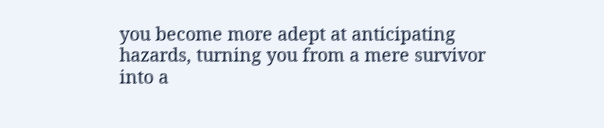you become more adept at anticipating hazards, turning you from a mere survivor into a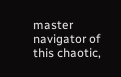master navigator of this chaotic,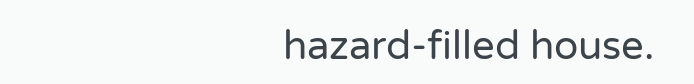hazard-filled house.